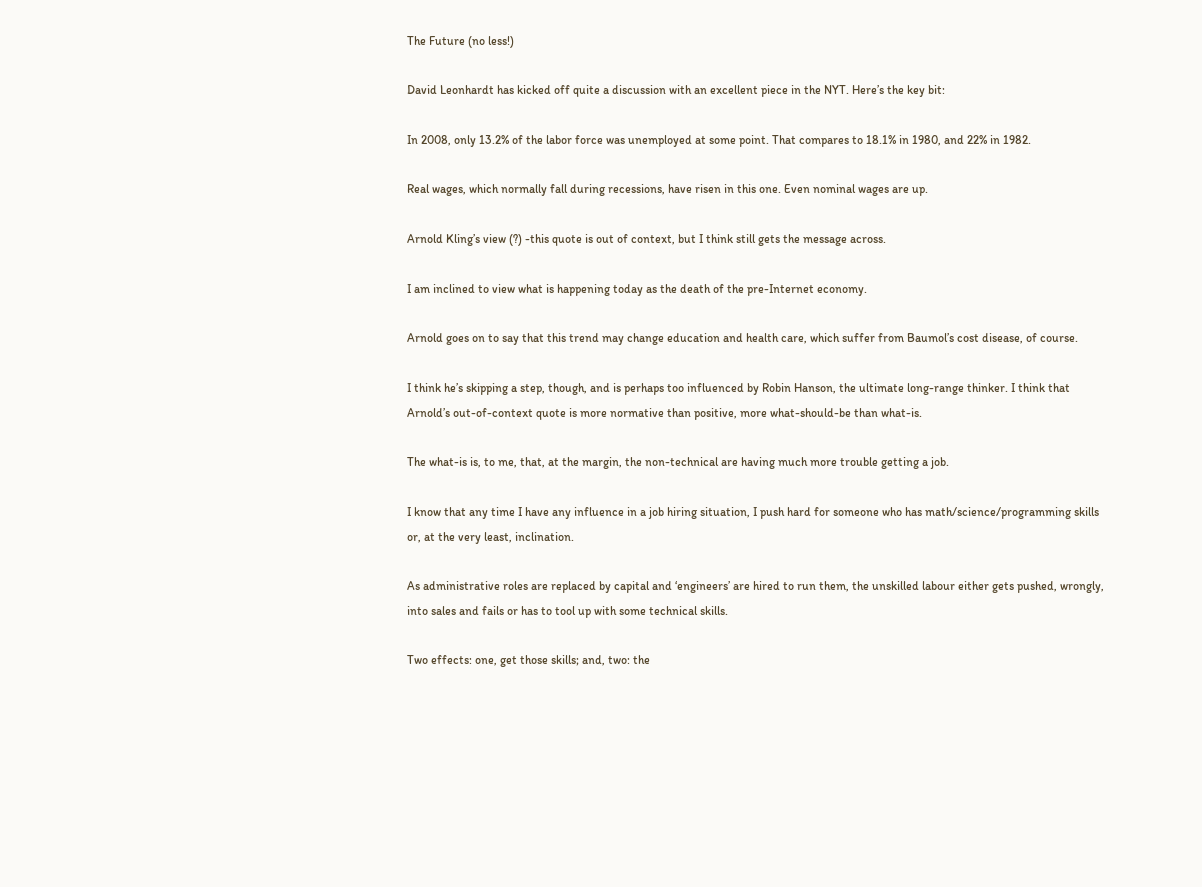The Future (no less!)

David Leonhardt has kicked off quite a discussion with an excellent piece in the NYT. Here’s the key bit:

In 2008, only 13.2% of the labor force was unemployed at some point. That compares to 18.1% in 1980, and 22% in 1982.

Real wages, which normally fall during recessions, have risen in this one. Even nominal wages are up.

Arnold Kling’s view (?) -this quote is out of context, but I think still gets the message across.

I am inclined to view what is happening today as the death of the pre-Internet economy.

Arnold goes on to say that this trend may change education and health care, which suffer from Baumol’s cost disease, of course.

I think he’s skipping a step, though, and is perhaps too influenced by Robin Hanson, the ultimate long-range thinker. I think that Arnold’s out-of-context quote is more normative than positive, more what-should-be than what-is.

The what-is is, to me, that, at the margin, the non-technical are having much more trouble getting a job.

I know that any time I have any influence in a job hiring situation, I push hard for someone who has math/science/programming skills or, at the very least, inclination.

As administrative roles are replaced by capital and ‘engineers’ are hired to run them, the unskilled labour either gets pushed, wrongly, into sales and fails or has to tool up with some technical skills.

Two effects: one, get those skills; and, two: the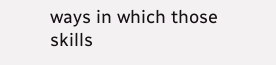ways in which those skills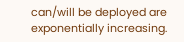can/will be deployed are exponentially increasing.